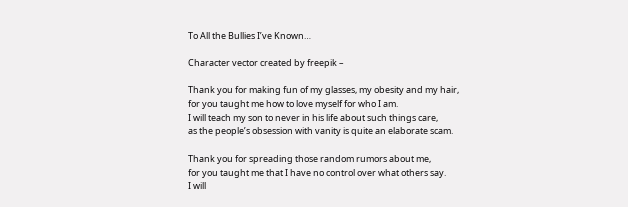To All the Bullies I’ve Known…

Character vector created by freepik –

Thank you for making fun of my glasses, my obesity and my hair,
for you taught me how to love myself for who I am.
I will teach my son to never in his life about such things care,
as the people’s obsession with vanity is quite an elaborate scam.

Thank you for spreading those random rumors about me,
for you taught me that I have no control over what others say.
I will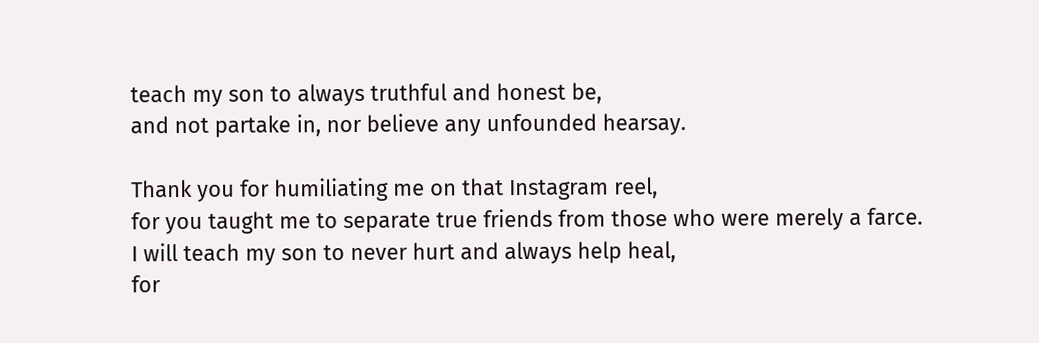teach my son to always truthful and honest be,
and not partake in, nor believe any unfounded hearsay.

Thank you for humiliating me on that Instagram reel,
for you taught me to separate true friends from those who were merely a farce.
I will teach my son to never hurt and always help heal,
for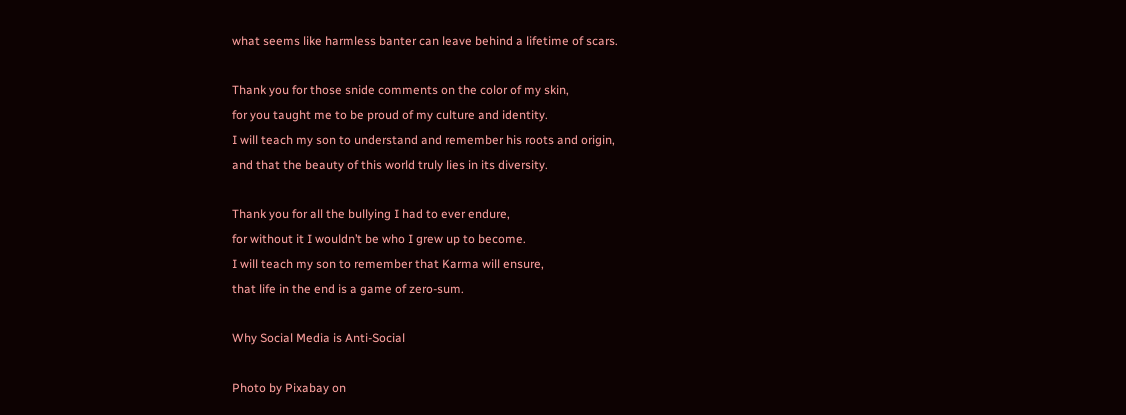what seems like harmless banter can leave behind a lifetime of scars.

Thank you for those snide comments on the color of my skin,
for you taught me to be proud of my culture and identity.
I will teach my son to understand and remember his roots and origin,
and that the beauty of this world truly lies in its diversity.

Thank you for all the bullying I had to ever endure,
for without it I wouldn’t be who I grew up to become.
I will teach my son to remember that Karma will ensure,
that life in the end is a game of zero-sum.

Why Social Media is Anti-Social

Photo by Pixabay on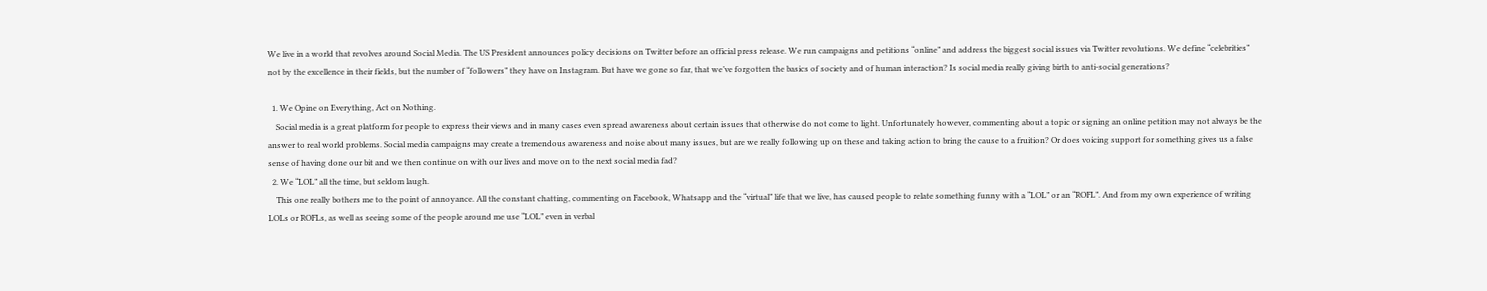We live in a world that revolves around Social Media. The US President announces policy decisions on Twitter before an official press release. We run campaigns and petitions “online” and address the biggest social issues via Twitter revolutions. We define “celebrities” not by the excellence in their fields, but the number of “followers” they have on Instagram. But have we gone so far, that we’ve forgotten the basics of society and of human interaction? Is social media really giving birth to anti-social generations?

  1. We Opine on Everything, Act on Nothing.
    Social media is a great platform for people to express their views and in many cases even spread awareness about certain issues that otherwise do not come to light. Unfortunately however, commenting about a topic or signing an online petition may not always be the answer to real world problems. Social media campaigns may create a tremendous awareness and noise about many issues, but are we really following up on these and taking action to bring the cause to a fruition? Or does voicing support for something gives us a false sense of having done our bit and we then continue on with our lives and move on to the next social media fad?
  2. We “LOL” all the time, but seldom laugh.
    This one really bothers me to the point of annoyance. All the constant chatting, commenting on Facebook, Whatsapp and the “virtual” life that we live, has caused people to relate something funny with a “LOL” or an “ROFL”. And from my own experience of writing LOLs or ROFLs, as well as seeing some of the people around me use “LOL” even in verbal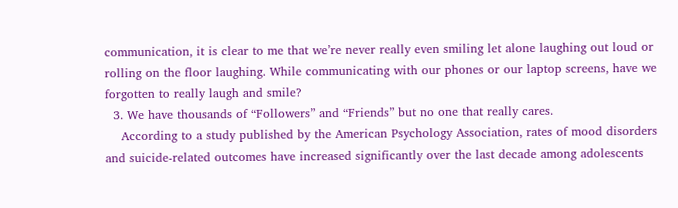communication, it is clear to me that we’re never really even smiling let alone laughing out loud or rolling on the floor laughing. While communicating with our phones or our laptop screens, have we forgotten to really laugh and smile?
  3. We have thousands of “Followers” and “Friends” but no one that really cares.
    According to a study published by the American Psychology Association, rates of mood disorders and suicide-related outcomes have increased significantly over the last decade among adolescents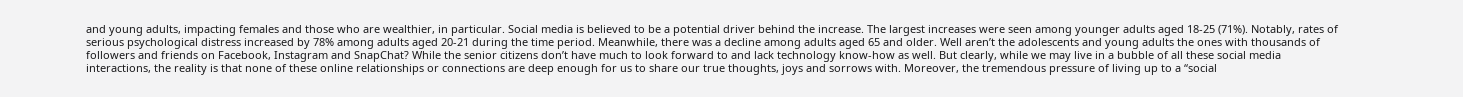and young adults, impacting females and those who are wealthier, in particular. Social media is believed to be a potential driver behind the increase. The largest increases were seen among younger adults aged 18-25 (71%). Notably, rates of serious psychological distress increased by 78% among adults aged 20-21 during the time period. Meanwhile, there was a decline among adults aged 65 and older. Well aren’t the adolescents and young adults the ones with thousands of followers and friends on Facebook, Instagram and SnapChat? While the senior citizens don’t have much to look forward to and lack technology know-how as well. But clearly, while we may live in a bubble of all these social media interactions, the reality is that none of these online relationships or connections are deep enough for us to share our true thoughts, joys and sorrows with. Moreover, the tremendous pressure of living up to a “social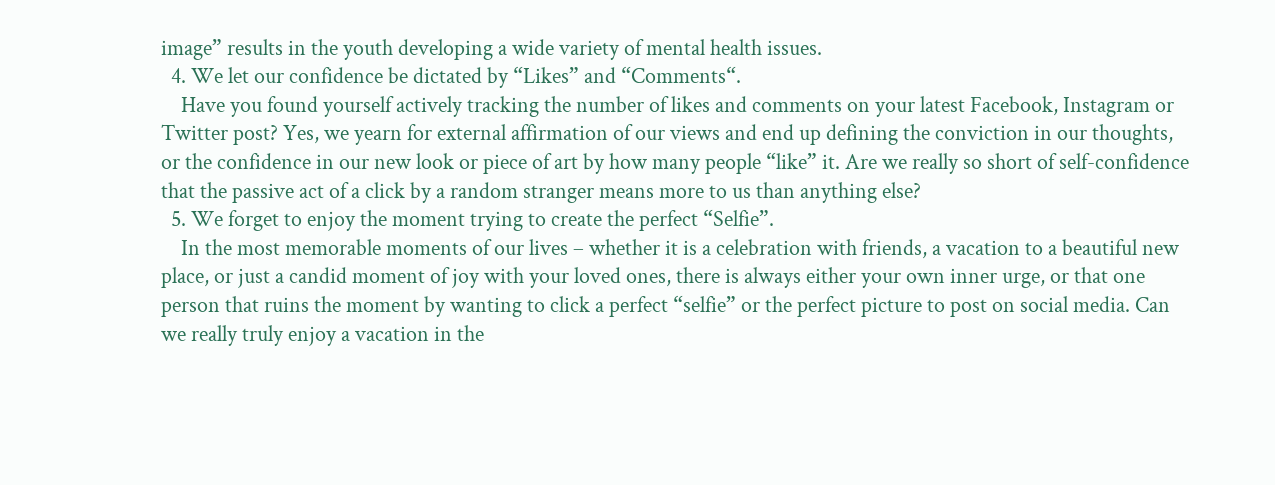image” results in the youth developing a wide variety of mental health issues.
  4. We let our confidence be dictated by “Likes” and “Comments“.
    Have you found yourself actively tracking the number of likes and comments on your latest Facebook, Instagram or Twitter post? Yes, we yearn for external affirmation of our views and end up defining the conviction in our thoughts, or the confidence in our new look or piece of art by how many people “like” it. Are we really so short of self-confidence that the passive act of a click by a random stranger means more to us than anything else?
  5. We forget to enjoy the moment trying to create the perfect “Selfie”.
    In the most memorable moments of our lives – whether it is a celebration with friends, a vacation to a beautiful new place, or just a candid moment of joy with your loved ones, there is always either your own inner urge, or that one person that ruins the moment by wanting to click a perfect “selfie” or the perfect picture to post on social media. Can we really truly enjoy a vacation in the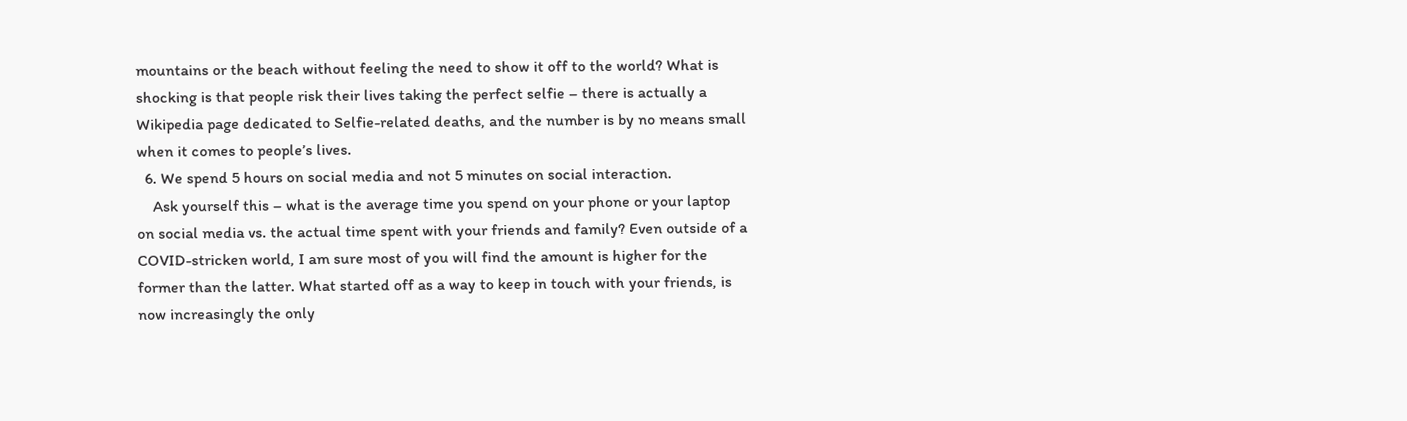mountains or the beach without feeling the need to show it off to the world? What is shocking is that people risk their lives taking the perfect selfie – there is actually a Wikipedia page dedicated to Selfie-related deaths, and the number is by no means small when it comes to people’s lives.
  6. We spend 5 hours on social media and not 5 minutes on social interaction.
    Ask yourself this – what is the average time you spend on your phone or your laptop on social media vs. the actual time spent with your friends and family? Even outside of a COVID-stricken world, I am sure most of you will find the amount is higher for the former than the latter. What started off as a way to keep in touch with your friends, is now increasingly the only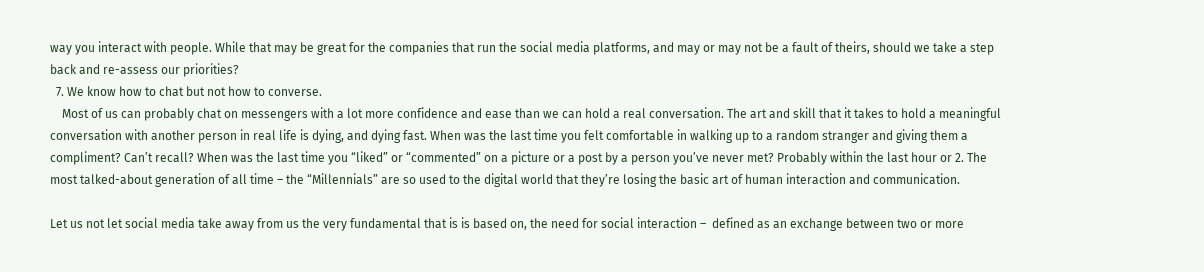way you interact with people. While that may be great for the companies that run the social media platforms, and may or may not be a fault of theirs, should we take a step back and re-assess our priorities?
  7. We know how to chat but not how to converse.
    Most of us can probably chat on messengers with a lot more confidence and ease than we can hold a real conversation. The art and skill that it takes to hold a meaningful conversation with another person in real life is dying, and dying fast. When was the last time you felt comfortable in walking up to a random stranger and giving them a compliment? Can’t recall? When was the last time you “liked” or “commented” on a picture or a post by a person you’ve never met? Probably within the last hour or 2. The most talked-about generation of all time – the “Millennials” are so used to the digital world that they’re losing the basic art of human interaction and communication.

Let us not let social media take away from us the very fundamental that is is based on, the need for social interaction –  defined as an exchange between two or more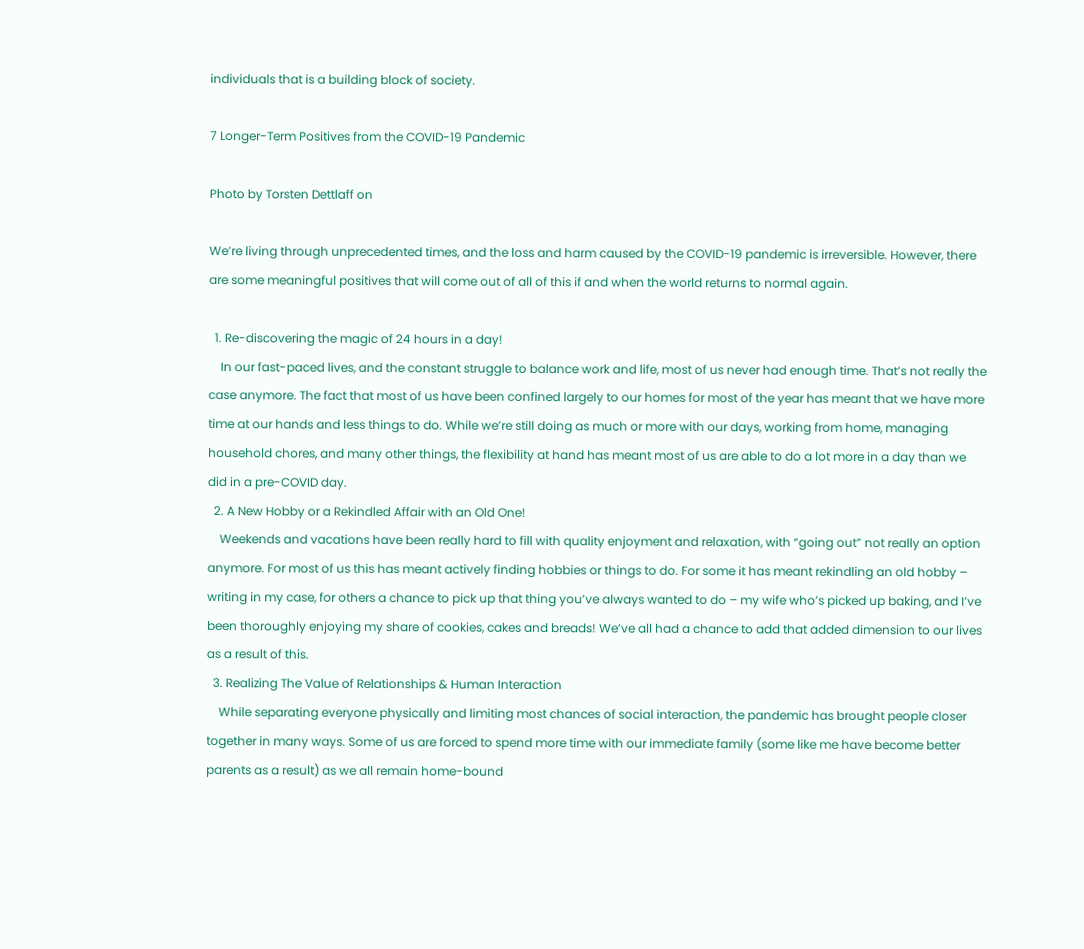individuals that is a building block of society.

7 Longer-Term Positives from the COVID-19 Pandemic

Photo by Torsten Dettlaff on

We’re living through unprecedented times, and the loss and harm caused by the COVID-19 pandemic is irreversible. However, there are some meaningful positives that will come out of all of this if and when the world returns to normal again.

  1. Re-discovering the magic of 24 hours in a day!
    In our fast-paced lives, and the constant struggle to balance work and life, most of us never had enough time. That’s not really the case anymore. The fact that most of us have been confined largely to our homes for most of the year has meant that we have more time at our hands and less things to do. While we’re still doing as much or more with our days, working from home, managing household chores, and many other things, the flexibility at hand has meant most of us are able to do a lot more in a day than we did in a pre-COVID day.
  2. A New Hobby or a Rekindled Affair with an Old One!
    Weekends and vacations have been really hard to fill with quality enjoyment and relaxation, with “going out” not really an option anymore. For most of us this has meant actively finding hobbies or things to do. For some it has meant rekindling an old hobby – writing in my case, for others a chance to pick up that thing you’ve always wanted to do – my wife who’s picked up baking, and I’ve been thoroughly enjoying my share of cookies, cakes and breads! We’ve all had a chance to add that added dimension to our lives as a result of this.
  3. Realizing The Value of Relationships & Human Interaction
    While separating everyone physically and limiting most chances of social interaction, the pandemic has brought people closer together in many ways. Some of us are forced to spend more time with our immediate family (some like me have become better parents as a result) as we all remain home-bound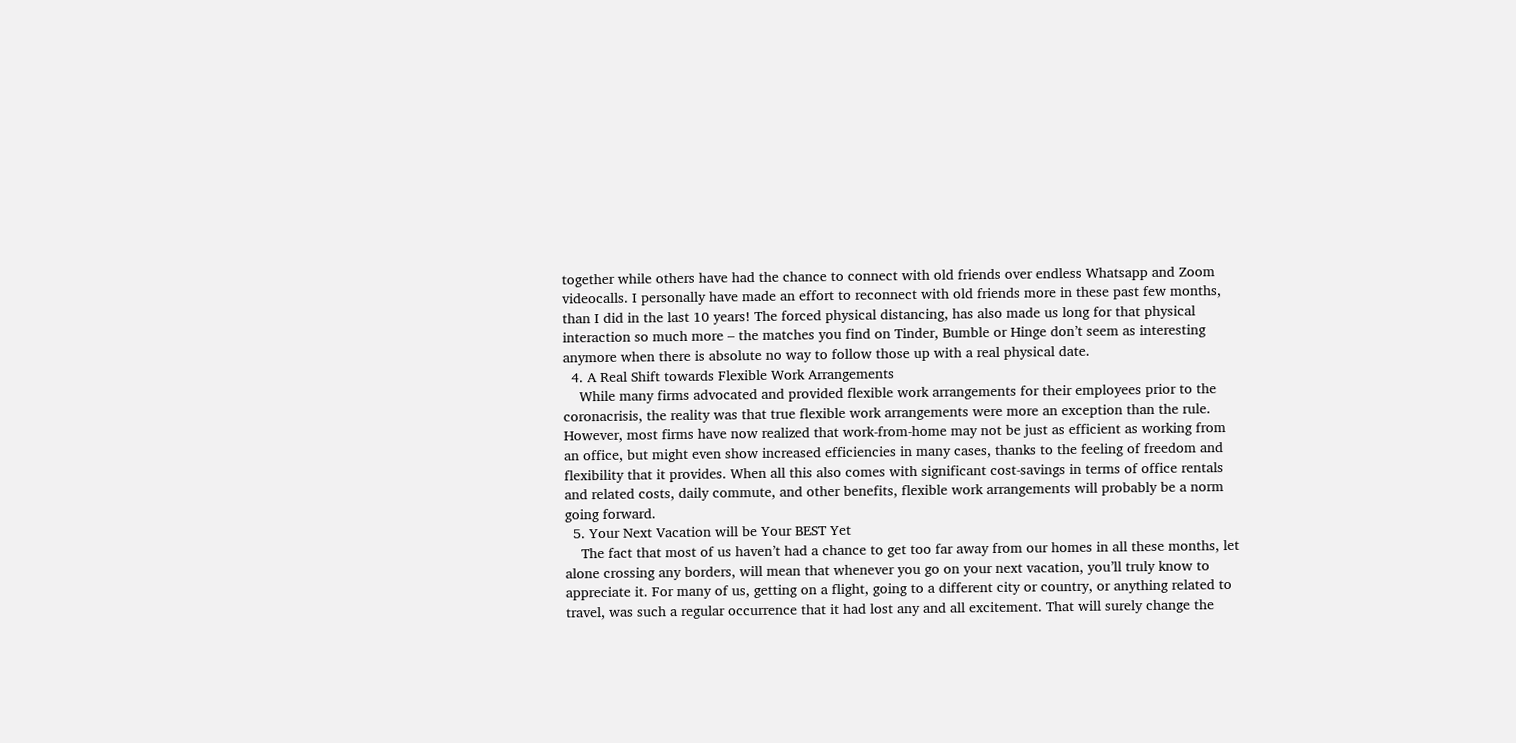together while others have had the chance to connect with old friends over endless Whatsapp and Zoom videocalls. I personally have made an effort to reconnect with old friends more in these past few months, than I did in the last 10 years! The forced physical distancing, has also made us long for that physical interaction so much more – the matches you find on Tinder, Bumble or Hinge don’t seem as interesting anymore when there is absolute no way to follow those up with a real physical date.
  4. A Real Shift towards Flexible Work Arrangements
    While many firms advocated and provided flexible work arrangements for their employees prior to the coronacrisis, the reality was that true flexible work arrangements were more an exception than the rule. However, most firms have now realized that work-from-home may not be just as efficient as working from an office, but might even show increased efficiencies in many cases, thanks to the feeling of freedom and flexibility that it provides. When all this also comes with significant cost-savings in terms of office rentals and related costs, daily commute, and other benefits, flexible work arrangements will probably be a norm going forward.
  5. Your Next Vacation will be Your BEST Yet
    The fact that most of us haven’t had a chance to get too far away from our homes in all these months, let alone crossing any borders, will mean that whenever you go on your next vacation, you’ll truly know to appreciate it. For many of us, getting on a flight, going to a different city or country, or anything related to travel, was such a regular occurrence that it had lost any and all excitement. That will surely change the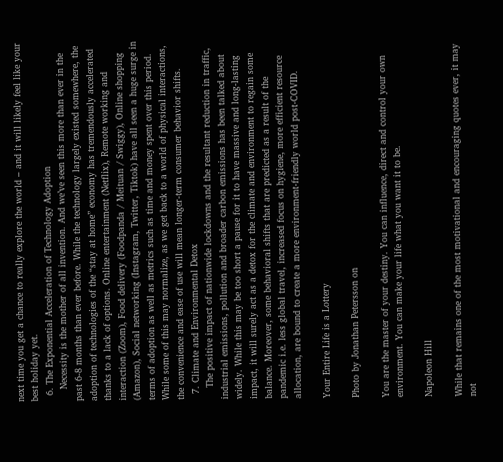next time you get a chance to really explore the world – and it will likely feel like your best holiday yet.
  6. The Exponential Acceleration of Technology Adoption
    Necessity is the mother of all invention. And we’ve seen this more than ever in the past 6-8 months than ever before. While the technology largely existed somewhere, the adoption of technologies of the “stay at home” economy has tremendously accelerated thanks to a lack of options. Online entertainment (Netflix), Remote working and interaction (Zoom), Food delivery (Foodpanda / Meituan / Swiggy), Online shopping (Amazon), Social networking (Instagram, Twitter, Tiktok) have all seen a huge surge in terms of adoption as well as metrics such as time and money spent over this period. While some of this may normalize, as we get back to a world of physical interactions, the convenience and ease of use will mean longer-term consumer behavior shifts.
  7. Climate and Environmental Detox
    The positive impact of nationwide lockdowns and the resultant reduction in traffic, industrial emissions, pollution and broader carbon emissions has been talked about widely. While this may be too short a pause for it to have massive and long-lasting impact, it will surely act as a detox for the climate and environment to regain some balance. Moreover, some behavioral shifts that are predicted as a result of the pandemic i.e. less global travel, increased focus on hygiene, more efficient resource allocation, are bound to create a more environment-friendly world post-COVID.

Your Entire Life is a Lottery

Photo by Jonathan Petersson on

You are the master of your destiny. You can influence, direct and control your own environment. You can make your life what you want it to be.

Napoleon Hill

While that remains one of the most motivational and encouraging quotes ever, it may not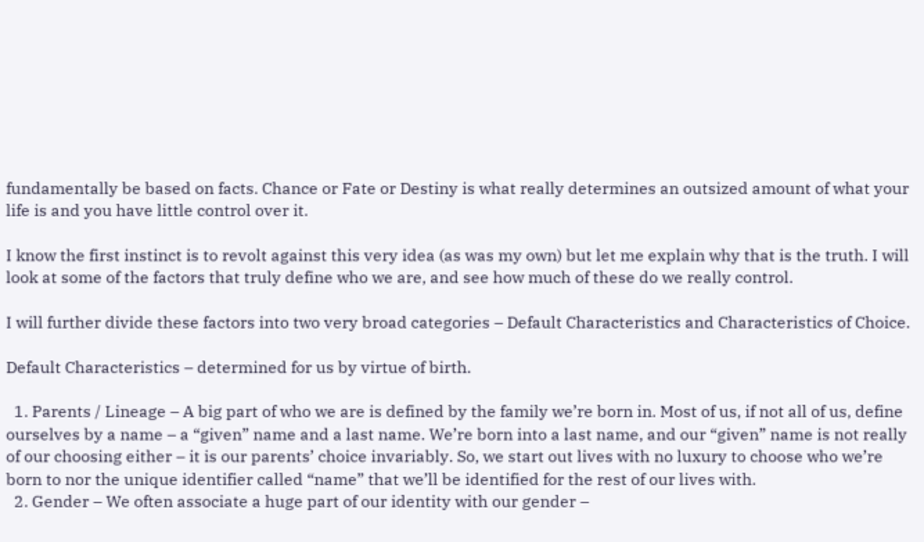fundamentally be based on facts. Chance or Fate or Destiny is what really determines an outsized amount of what your life is and you have little control over it.

I know the first instinct is to revolt against this very idea (as was my own) but let me explain why that is the truth. I will look at some of the factors that truly define who we are, and see how much of these do we really control.

I will further divide these factors into two very broad categories – Default Characteristics and Characteristics of Choice.

Default Characteristics – determined for us by virtue of birth.

  1. Parents / Lineage – A big part of who we are is defined by the family we’re born in. Most of us, if not all of us, define ourselves by a name – a “given” name and a last name. We’re born into a last name, and our “given” name is not really of our choosing either – it is our parents’ choice invariably. So, we start out lives with no luxury to choose who we’re born to nor the unique identifier called “name” that we’ll be identified for the rest of our lives with.
  2. Gender – We often associate a huge part of our identity with our gender –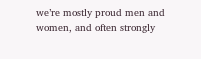we’re mostly proud men and women, and often strongly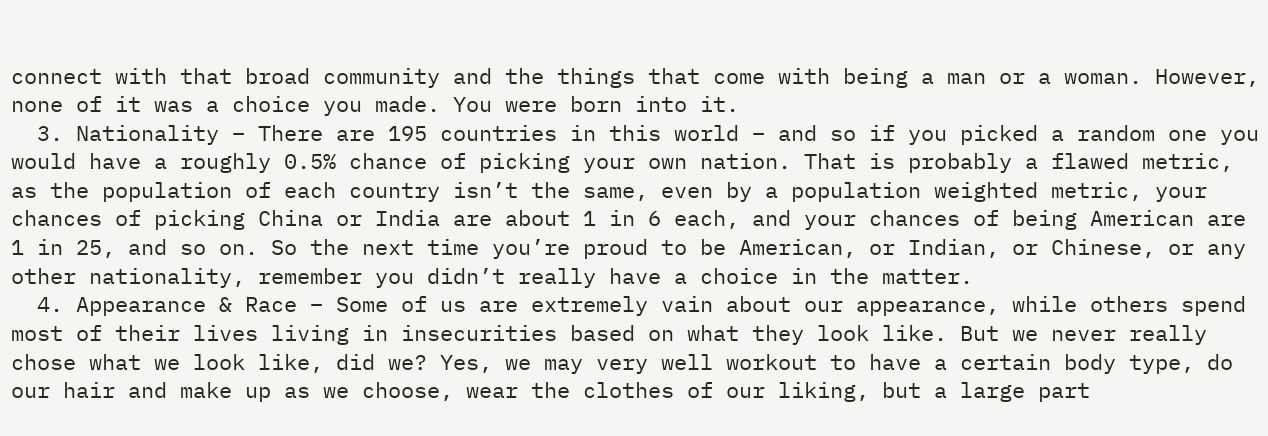connect with that broad community and the things that come with being a man or a woman. However, none of it was a choice you made. You were born into it.
  3. Nationality – There are 195 countries in this world – and so if you picked a random one you would have a roughly 0.5% chance of picking your own nation. That is probably a flawed metric, as the population of each country isn’t the same, even by a population weighted metric, your chances of picking China or India are about 1 in 6 each, and your chances of being American are 1 in 25, and so on. So the next time you’re proud to be American, or Indian, or Chinese, or any other nationality, remember you didn’t really have a choice in the matter.
  4. Appearance & Race – Some of us are extremely vain about our appearance, while others spend most of their lives living in insecurities based on what they look like. But we never really chose what we look like, did we? Yes, we may very well workout to have a certain body type, do our hair and make up as we choose, wear the clothes of our liking, but a large part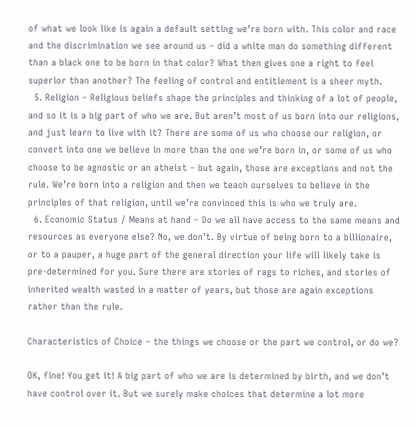of what we look like is again a default setting we’re born with. This color and race and the discrimination we see around us – did a white man do something different than a black one to be born in that color? What then gives one a right to feel superior than another? The feeling of control and entitlement is a sheer myth.
  5. Religion – Religious beliefs shape the principles and thinking of a lot of people, and so it is a big part of who we are. But aren’t most of us born into our religions, and just learn to live with it? There are some of us who choose our religion, or convert into one we believe in more than the one we’re born in, or some of us who choose to be agnostic or an atheist – but again, those are exceptions and not the rule. We’re born into a religion and then we teach ourselves to believe in the principles of that religion, until we’re convinced this is who we truly are.
  6. Economic Status / Means at hand – Do we all have access to the same means and resources as everyone else? No, we don’t. By virtue of being born to a billionaire, or to a pauper, a huge part of the general direction your life will likely take is pre-determined for you. Sure there are stories of rags to riches, and stories of inherited wealth wasted in a matter of years, but those are again exceptions rather than the rule.

Characteristics of Choice – the things we choose or the part we control, or do we?

OK, fine! You get it! A big part of who we are is determined by birth, and we don’t have control over it. But we surely make choices that determine a lot more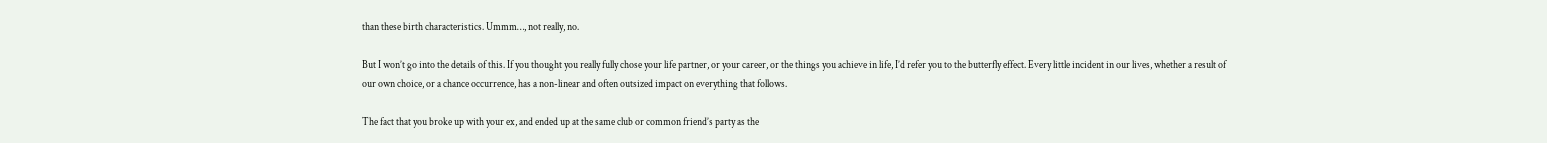than these birth characteristics. Ummm…, not really, no.

But I won’t go into the details of this. If you thought you really fully chose your life partner, or your career, or the things you achieve in life, I’d refer you to the butterfly effect. Every little incident in our lives, whether a result of our own choice, or a chance occurrence, has a non-linear and often outsized impact on everything that follows.

The fact that you broke up with your ex, and ended up at the same club or common friend’s party as the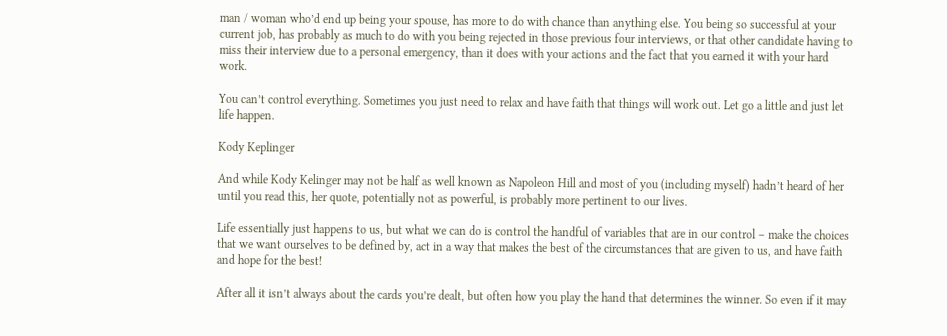man / woman who’d end up being your spouse, has more to do with chance than anything else. You being so successful at your current job, has probably as much to do with you being rejected in those previous four interviews, or that other candidate having to miss their interview due to a personal emergency, than it does with your actions and the fact that you earned it with your hard work.

You can’t control everything. Sometimes you just need to relax and have faith that things will work out. Let go a little and just let life happen.

Kody Keplinger

And while Kody Kelinger may not be half as well known as Napoleon Hill and most of you (including myself) hadn’t heard of her until you read this, her quote, potentially not as powerful, is probably more pertinent to our lives.

Life essentially just happens to us, but what we can do is control the handful of variables that are in our control – make the choices that we want ourselves to be defined by, act in a way that makes the best of the circumstances that are given to us, and have faith and hope for the best!

After all it isn’t always about the cards you’re dealt, but often how you play the hand that determines the winner. So even if it may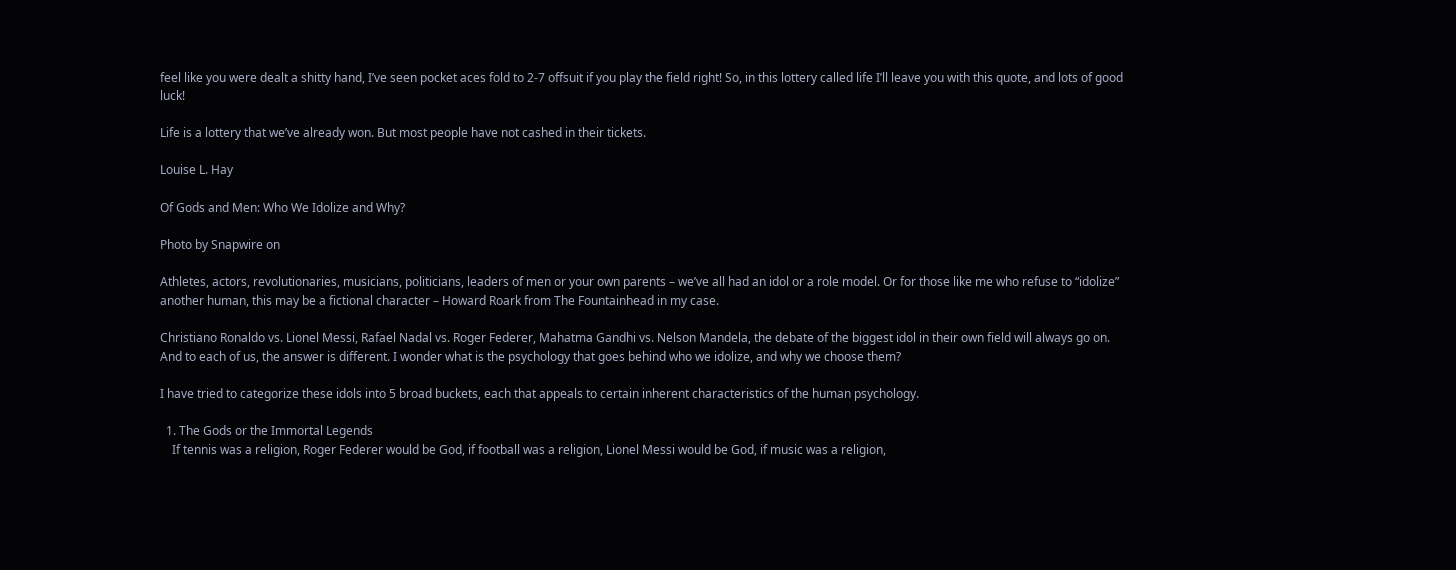feel like you were dealt a shitty hand, I’ve seen pocket aces fold to 2-7 offsuit if you play the field right! So, in this lottery called life I’ll leave you with this quote, and lots of good luck!

Life is a lottery that we’ve already won. But most people have not cashed in their tickets.

Louise L. Hay

Of Gods and Men: Who We Idolize and Why?

Photo by Snapwire on

Athletes, actors, revolutionaries, musicians, politicians, leaders of men or your own parents – we’ve all had an idol or a role model. Or for those like me who refuse to “idolize” another human, this may be a fictional character – Howard Roark from The Fountainhead in my case.

Christiano Ronaldo vs. Lionel Messi, Rafael Nadal vs. Roger Federer, Mahatma Gandhi vs. Nelson Mandela, the debate of the biggest idol in their own field will always go on. And to each of us, the answer is different. I wonder what is the psychology that goes behind who we idolize, and why we choose them?

I have tried to categorize these idols into 5 broad buckets, each that appeals to certain inherent characteristics of the human psychology.

  1. The Gods or the Immortal Legends
    If tennis was a religion, Roger Federer would be God, if football was a religion, Lionel Messi would be God, if music was a religion,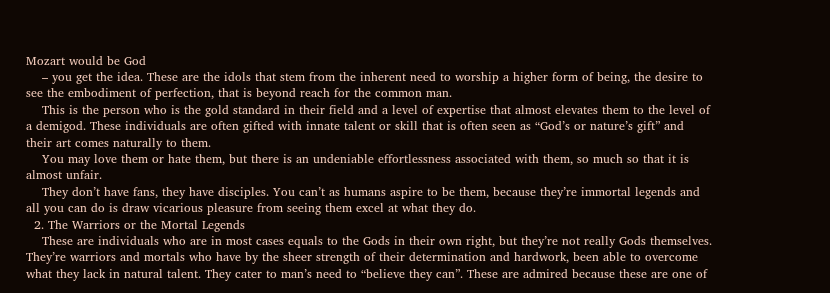Mozart would be God
    – you get the idea. These are the idols that stem from the inherent need to worship a higher form of being, the desire to see the embodiment of perfection, that is beyond reach for the common man.
    This is the person who is the gold standard in their field and a level of expertise that almost elevates them to the level of a demigod. These individuals are often gifted with innate talent or skill that is often seen as “God’s or nature’s gift” and their art comes naturally to them.
    You may love them or hate them, but there is an undeniable effortlessness associated with them, so much so that it is almost unfair.
    They don’t have fans, they have disciples. You can’t as humans aspire to be them, because they’re immortal legends and all you can do is draw vicarious pleasure from seeing them excel at what they do.
  2. The Warriors or the Mortal Legends
    These are individuals who are in most cases equals to the Gods in their own right, but they’re not really Gods themselves. They’re warriors and mortals who have by the sheer strength of their determination and hardwork, been able to overcome what they lack in natural talent. They cater to man’s need to “believe they can”. These are admired because these are one of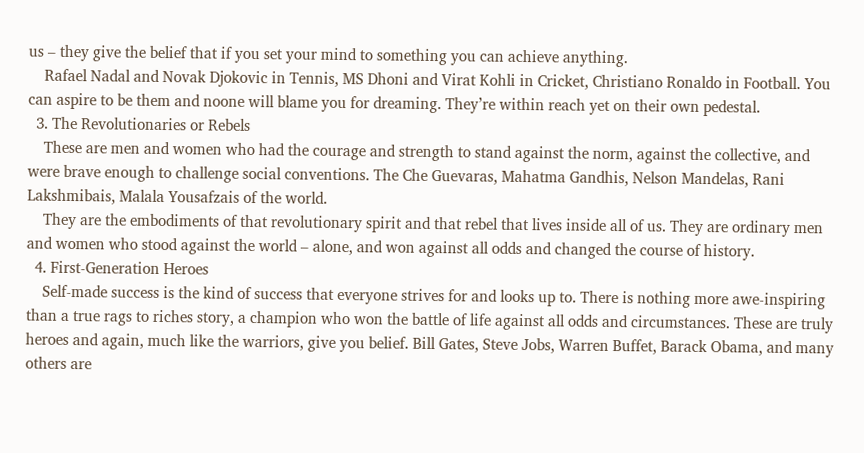us – they give the belief that if you set your mind to something you can achieve anything.
    Rafael Nadal and Novak Djokovic in Tennis, MS Dhoni and Virat Kohli in Cricket, Christiano Ronaldo in Football. You can aspire to be them and noone will blame you for dreaming. They’re within reach yet on their own pedestal.
  3. The Revolutionaries or Rebels
    These are men and women who had the courage and strength to stand against the norm, against the collective, and were brave enough to challenge social conventions. The Che Guevaras, Mahatma Gandhis, Nelson Mandelas, Rani Lakshmibais, Malala Yousafzais of the world.
    They are the embodiments of that revolutionary spirit and that rebel that lives inside all of us. They are ordinary men and women who stood against the world – alone, and won against all odds and changed the course of history.
  4. First-Generation Heroes
    Self-made success is the kind of success that everyone strives for and looks up to. There is nothing more awe-inspiring than a true rags to riches story, a champion who won the battle of life against all odds and circumstances. These are truly heroes and again, much like the warriors, give you belief. Bill Gates, Steve Jobs, Warren Buffet, Barack Obama, and many others are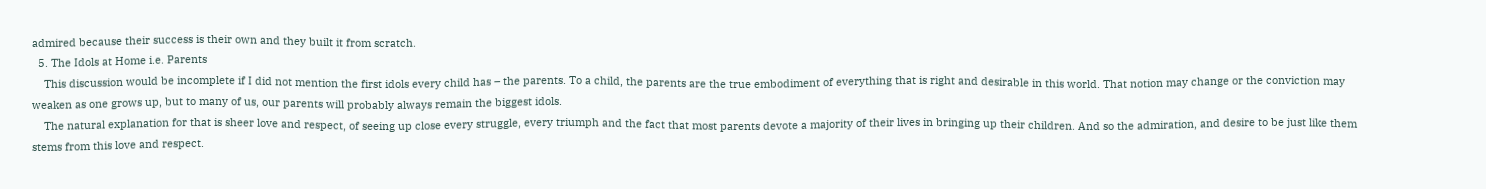admired because their success is their own and they built it from scratch.
  5. The Idols at Home i.e. Parents
    This discussion would be incomplete if I did not mention the first idols every child has – the parents. To a child, the parents are the true embodiment of everything that is right and desirable in this world. That notion may change or the conviction may weaken as one grows up, but to many of us, our parents will probably always remain the biggest idols.
    The natural explanation for that is sheer love and respect, of seeing up close every struggle, every triumph and the fact that most parents devote a majority of their lives in bringing up their children. And so the admiration, and desire to be just like them stems from this love and respect.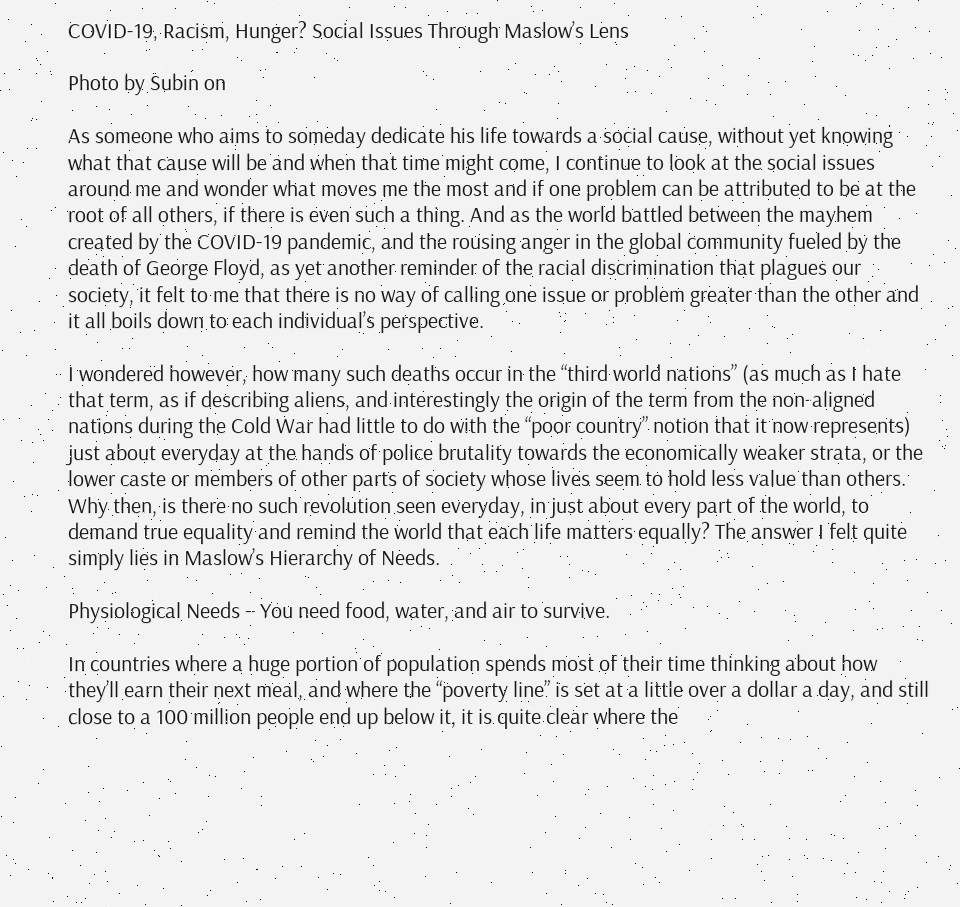COVID-19, Racism, Hunger? Social Issues Through Maslow’s Lens

Photo by Subin on

As someone who aims to someday dedicate his life towards a social cause, without yet knowing what that cause will be and when that time might come, I continue to look at the social issues around me and wonder what moves me the most and if one problem can be attributed to be at the root of all others, if there is even such a thing. And as the world battled between the mayhem created by the COVID-19 pandemic, and the rousing anger in the global community fueled by the death of George Floyd, as yet another reminder of the racial discrimination that plagues our society, it felt to me that there is no way of calling one issue or problem greater than the other and it all boils down to each individual’s perspective.

I wondered however, how many such deaths occur in the “third world nations” (as much as I hate that term, as if describing aliens, and interestingly the origin of the term from the non-aligned nations during the Cold War had little to do with the “poor country” notion that it now represents) just about everyday at the hands of police brutality towards the economically weaker strata, or the lower caste or members of other parts of society whose lives seem to hold less value than others. Why then, is there no such revolution seen everyday, in just about every part of the world, to demand true equality and remind the world that each life matters equally? The answer I felt quite simply lies in Maslow’s Hierarchy of Needs.

Physiological Needs – You need food, water, and air to survive.

In countries where a huge portion of population spends most of their time thinking about how they’ll earn their next meal, and where the “poverty line” is set at a little over a dollar a day, and still close to a 100 million people end up below it, it is quite clear where the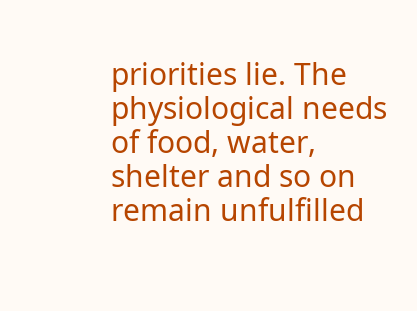priorities lie. The physiological needs of food, water, shelter and so on remain unfulfilled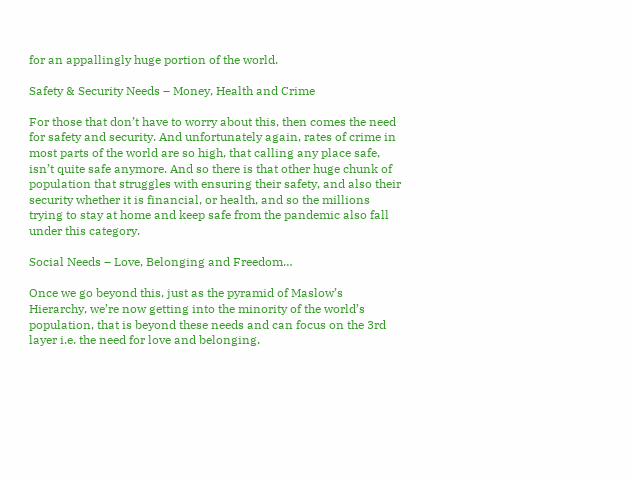for an appallingly huge portion of the world.

Safety & Security Needs – Money, Health and Crime

For those that don’t have to worry about this, then comes the need for safety and security. And unfortunately again, rates of crime in most parts of the world are so high, that calling any place safe, isn’t quite safe anymore. And so there is that other huge chunk of population that struggles with ensuring their safety, and also their security whether it is financial, or health, and so the millions trying to stay at home and keep safe from the pandemic also fall under this category.

Social Needs – Love, Belonging and Freedom…

Once we go beyond this, just as the pyramid of Maslow’s Hierarchy, we’re now getting into the minority of the world’s population, that is beyond these needs and can focus on the 3rd layer i.e. the need for love and belonging.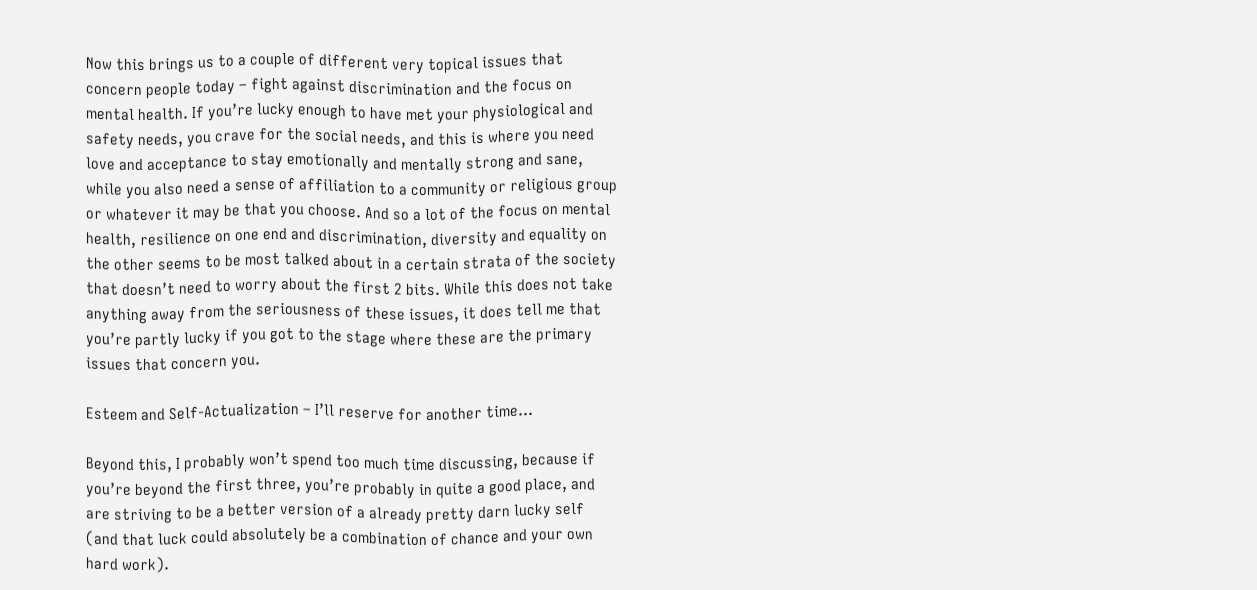Now this brings us to a couple of different very topical issues that concern people today – fight against discrimination and the focus on mental health. If you’re lucky enough to have met your physiological and safety needs, you crave for the social needs, and this is where you need love and acceptance to stay emotionally and mentally strong and sane, while you also need a sense of affiliation to a community or religious group or whatever it may be that you choose. And so a lot of the focus on mental health, resilience on one end and discrimination, diversity and equality on the other seems to be most talked about in a certain strata of the society that doesn’t need to worry about the first 2 bits. While this does not take anything away from the seriousness of these issues, it does tell me that you’re partly lucky if you got to the stage where these are the primary issues that concern you.

Esteem and Self-Actualization – I’ll reserve for another time…

Beyond this, I probably won’t spend too much time discussing, because if you’re beyond the first three, you’re probably in quite a good place, and are striving to be a better version of a already pretty darn lucky self (and that luck could absolutely be a combination of chance and your own hard work).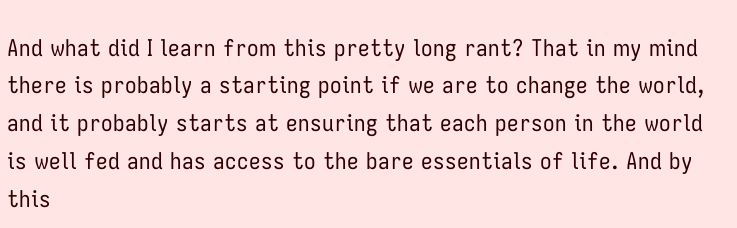And what did I learn from this pretty long rant? That in my mind there is probably a starting point if we are to change the world, and it probably starts at ensuring that each person in the world is well fed and has access to the bare essentials of life. And by this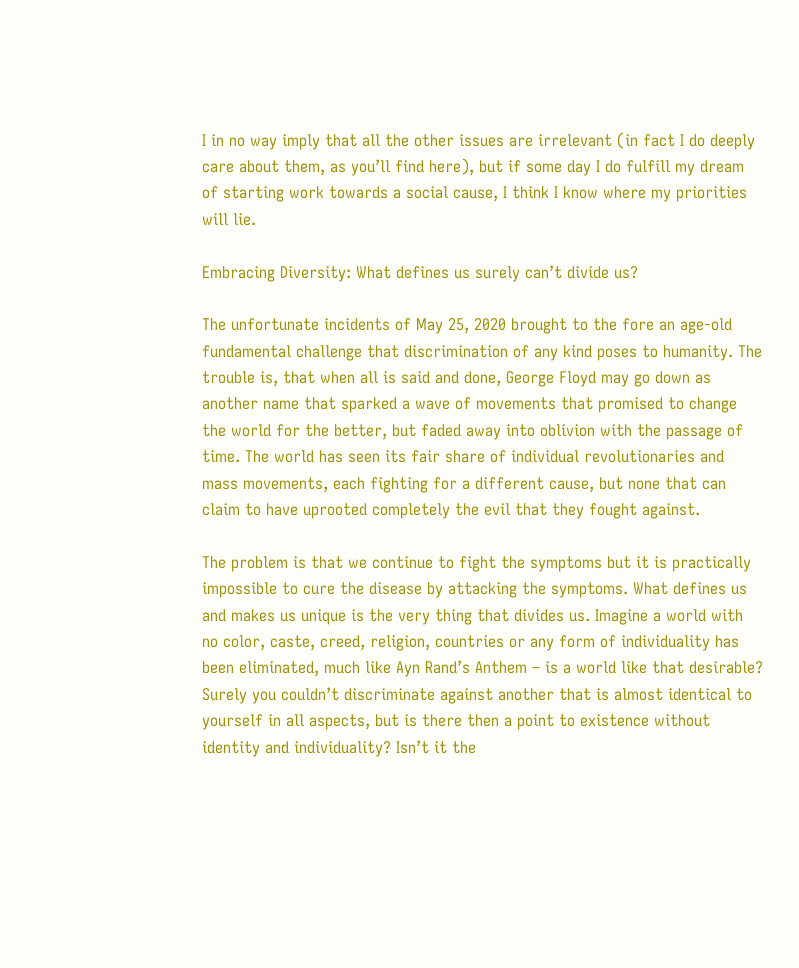I in no way imply that all the other issues are irrelevant (in fact I do deeply care about them, as you’ll find here), but if some day I do fulfill my dream of starting work towards a social cause, I think I know where my priorities will lie.

Embracing Diversity: What defines us surely can’t divide us?

The unfortunate incidents of May 25, 2020 brought to the fore an age-old fundamental challenge that discrimination of any kind poses to humanity. The trouble is, that when all is said and done, George Floyd may go down as another name that sparked a wave of movements that promised to change the world for the better, but faded away into oblivion with the passage of time. The world has seen its fair share of individual revolutionaries and mass movements, each fighting for a different cause, but none that can claim to have uprooted completely the evil that they fought against.

The problem is that we continue to fight the symptoms but it is practically impossible to cure the disease by attacking the symptoms. What defines us and makes us unique is the very thing that divides us. Imagine a world with no color, caste, creed, religion, countries or any form of individuality has been eliminated, much like Ayn Rand’s Anthem – is a world like that desirable? Surely you couldn’t discriminate against another that is almost identical to yourself in all aspects, but is there then a point to existence without identity and individuality? Isn’t it the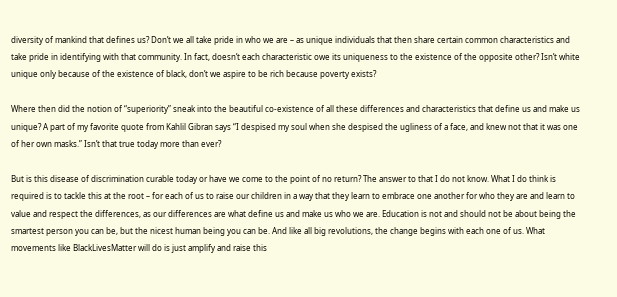diversity of mankind that defines us? Don’t we all take pride in who we are – as unique individuals that then share certain common characteristics and take pride in identifying with that community. In fact, doesn’t each characteristic owe its uniqueness to the existence of the opposite other? Isn’t white unique only because of the existence of black, don’t we aspire to be rich because poverty exists?

Where then did the notion of “superiority” sneak into the beautiful co-existence of all these differences and characteristics that define us and make us unique? A part of my favorite quote from Kahlil Gibran says “I despised my soul when she despised the ugliness of a face, and knew not that it was one of her own masks.” Isn’t that true today more than ever?

But is this disease of discrimination curable today or have we come to the point of no return? The answer to that I do not know. What I do think is required is to tackle this at the root – for each of us to raise our children in a way that they learn to embrace one another for who they are and learn to value and respect the differences, as our differences are what define us and make us who we are. Education is not and should not be about being the smartest person you can be, but the nicest human being you can be. And like all big revolutions, the change begins with each one of us. What movements like BlackLivesMatter will do is just amplify and raise this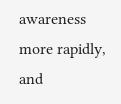awareness more rapidly, and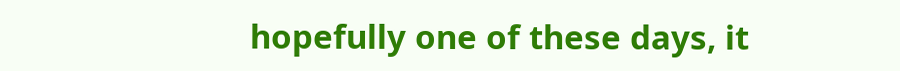hopefully one of these days, it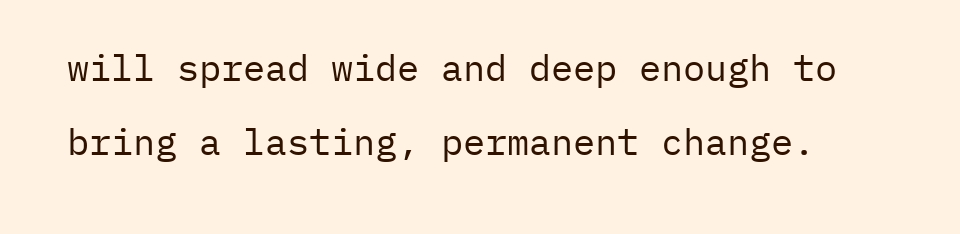will spread wide and deep enough to bring a lasting, permanent change.